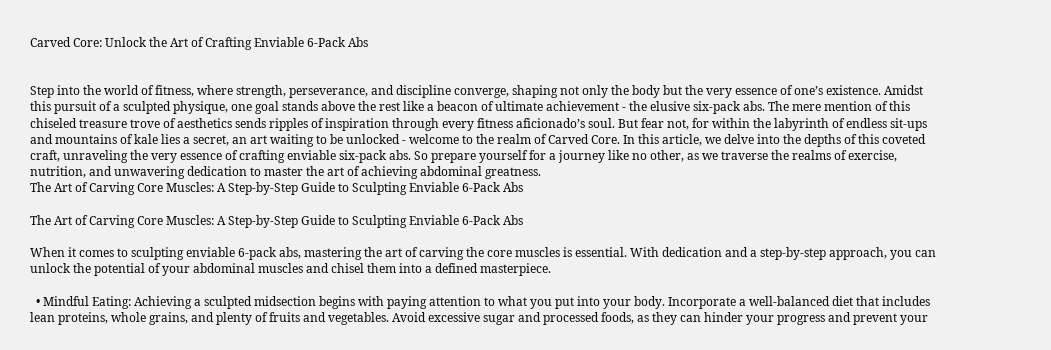Carved Core: Unlock the Art of Crafting Enviable 6-Pack Abs


Step into the world of fitness, where strength, perseverance, and discipline converge, shaping not only the body but the very essence of one’s existence. Amidst this pursuit of a sculpted physique, one goal stands above the rest like a beacon of ultimate achievement - the elusive six-pack abs. The mere mention of this chiseled treasure trove of aesthetics sends ripples of inspiration through every fitness aficionado’s soul. But fear not, for within the labyrinth of endless sit-ups and mountains of kale lies a secret, an art waiting to be unlocked - welcome to the realm of Carved Core. In this article, we delve into the depths of this coveted craft, unraveling the very essence of crafting enviable six-pack abs. So prepare yourself for a journey like no other, as we traverse the realms of exercise, nutrition, and unwavering dedication to master the art of achieving abdominal greatness.
The Art of Carving Core Muscles: A Step-by-Step Guide to Sculpting Enviable 6-Pack Abs

The Art of Carving Core Muscles: A Step-by-Step Guide to Sculpting Enviable 6-Pack Abs

When it comes to sculpting enviable 6-pack abs, mastering the art of carving the core muscles is essential. With dedication and a step-by-step approach, you can unlock the potential of your abdominal muscles and chisel them into a defined masterpiece.

  • Mindful Eating: Achieving a sculpted midsection begins with paying attention to what you put into your body. Incorporate a well-balanced diet that includes lean proteins, whole grains, and plenty of fruits and vegetables. Avoid excessive sugar and processed foods, as they can hinder your progress and prevent your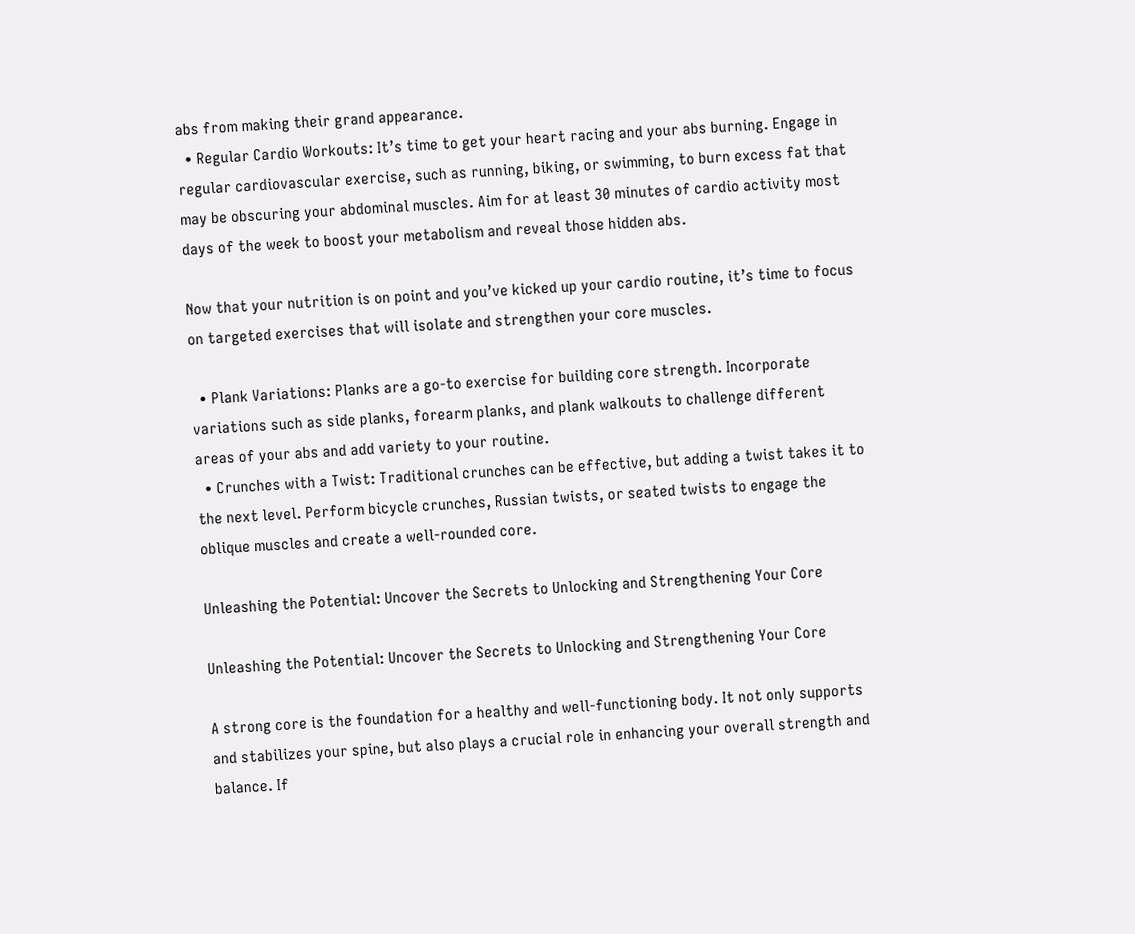abs from making their grand appearance.
  • Regular Cardio Workouts: It’s time to get your heart racing and your abs burning. Engage in regular cardiovascular exercise, such as running, biking, or swimming, to burn excess fat that may be obscuring your abdominal muscles. Aim for at least 30 minutes of cardio activity most days of the week to boost your metabolism and reveal those hidden abs.

Now that your nutrition is on point and you’ve kicked up your cardio routine, it’s time to focus on targeted exercises that will isolate and strengthen your core muscles.

  • Plank Variations: Planks are a go-to exercise for building core strength. Incorporate variations such as side planks, forearm planks, and plank walkouts to challenge different areas of your abs and add variety to your routine.
  • Crunches with a Twist: Traditional crunches can be effective, but adding a twist takes it to the next level. Perform bicycle crunches, Russian twists, or seated twists to engage the oblique muscles and create a well-rounded core.

Unleashing the Potential: Uncover the Secrets to Unlocking and Strengthening Your Core

Unleashing the Potential: Uncover the Secrets to Unlocking and Strengthening Your Core

A strong core is the foundation for a healthy and well-functioning body. It not only supports and stabilizes your spine, but also plays a crucial role in enhancing your overall strength and balance. If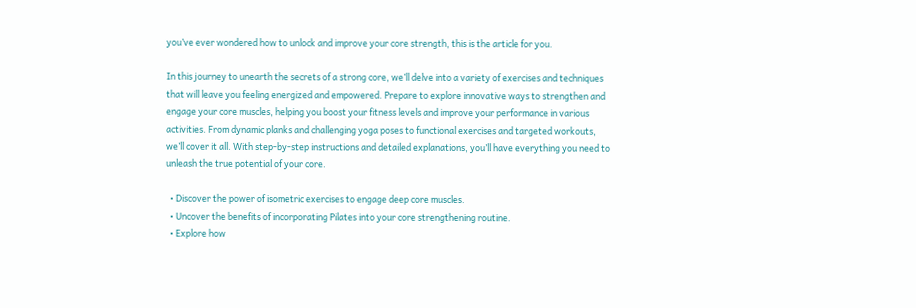you’ve ever wondered how to unlock and improve your core strength, this is the article for you.

In this journey to unearth the secrets of a strong core, we’ll delve into a variety of exercises and techniques that will leave you feeling energized and empowered. Prepare to explore innovative ways to strengthen and engage your core muscles, helping you boost your fitness levels and improve your performance in various activities. From dynamic planks and challenging yoga poses to functional exercises and targeted workouts, we’ll cover it all. With step-by-step instructions and detailed explanations, you’ll have everything you need to unleash the true potential of your core.

  • Discover the power of isometric exercises to engage deep core muscles.
  • Uncover the benefits of incorporating Pilates into your core strengthening routine.
  • Explore how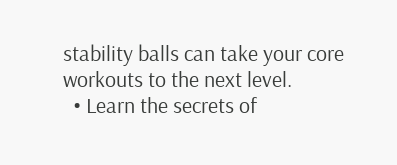stability balls can take your core workouts to the next level.
  • Learn the secrets of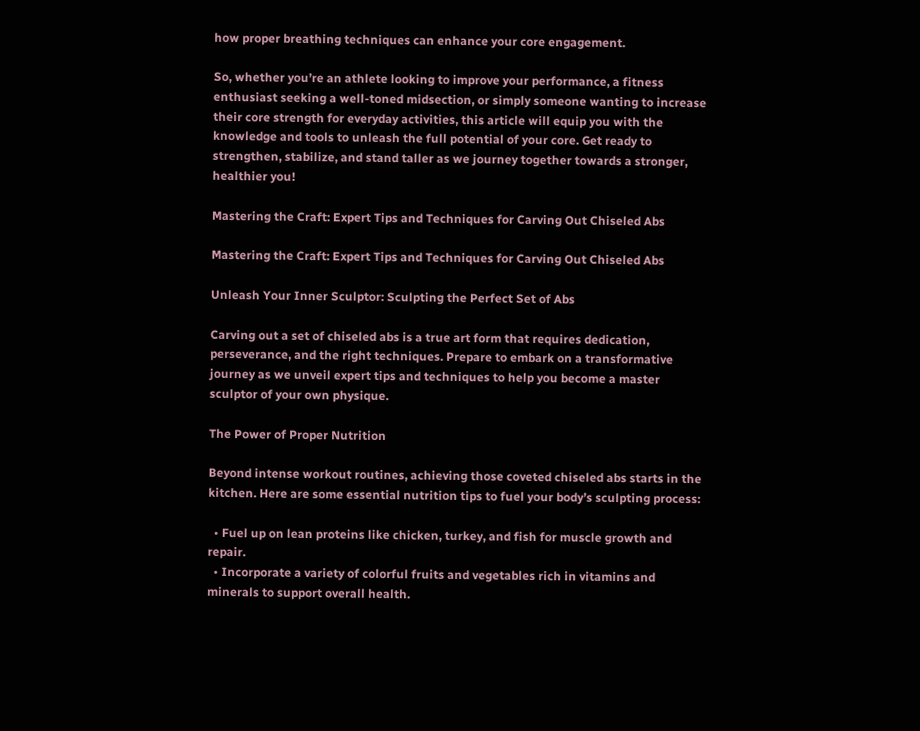how proper breathing techniques can enhance your core engagement.

So, whether you’re an athlete looking to improve your performance, a fitness enthusiast seeking a well-toned midsection, or simply someone wanting to increase their core strength for everyday activities, this article will equip you with the knowledge and tools to unleash the full potential of your core. Get ready to strengthen, stabilize, and stand taller as we journey together towards a stronger, healthier you!

Mastering the Craft: Expert Tips and Techniques for Carving Out Chiseled Abs

Mastering the Craft: Expert Tips and Techniques for Carving Out Chiseled Abs

Unleash Your Inner Sculptor: Sculpting the Perfect Set of Abs

Carving out a set of chiseled abs is a true art form that requires dedication, perseverance, and the right techniques. Prepare to embark on a transformative journey as we unveil expert tips and techniques to help you become a master sculptor of your own physique.

The Power of Proper Nutrition

Beyond intense workout routines, achieving those coveted chiseled abs starts in the kitchen. Here are some essential nutrition tips to fuel your body’s sculpting process:

  • Fuel up on lean proteins like chicken, turkey, and fish for muscle growth and repair.
  • Incorporate a variety of colorful fruits and vegetables rich in vitamins and minerals to support overall health.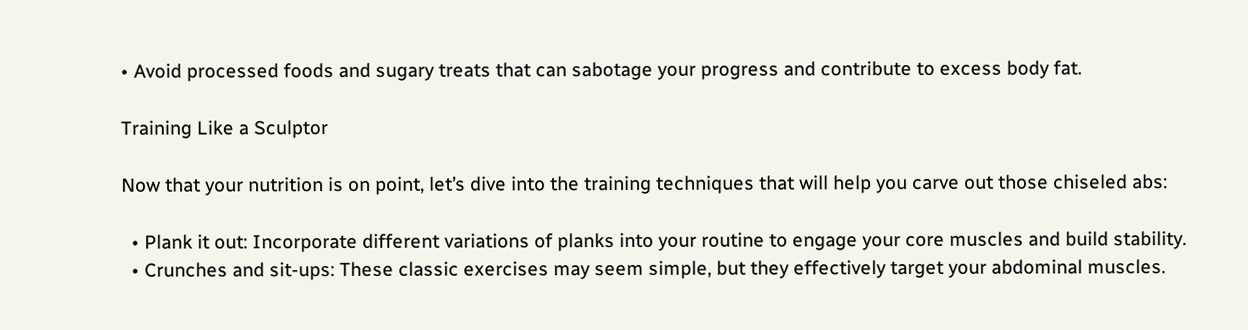• Avoid processed foods and sugary treats that can sabotage your progress and contribute to excess body fat.

Training Like a Sculptor

Now that your nutrition is on point, let’s dive into the training techniques that will help you carve out those chiseled abs:

  • Plank it out: Incorporate different variations of planks into your routine to engage your core muscles and build stability.
  • Crunches and sit-ups: These classic exercises may seem simple, but they effectively target your abdominal muscles.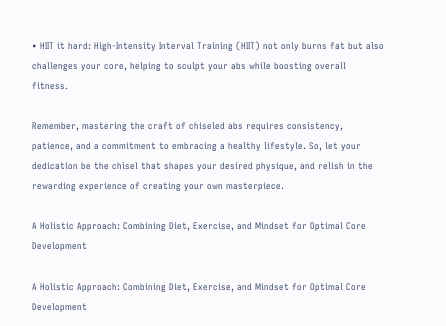• HIIT it hard: High-Intensity Interval Training (HIIT) not only burns fat but also challenges your core, helping to sculpt your abs while boosting overall fitness.

Remember, mastering the craft of chiseled abs requires consistency, patience, and a commitment to embracing a healthy lifestyle. So, let your dedication be the chisel that shapes your desired physique, and relish in the rewarding experience of creating your own masterpiece.

A Holistic Approach: Combining Diet, Exercise, and Mindset for Optimal Core Development

A Holistic Approach: Combining Diet, Exercise, and Mindset for Optimal Core Development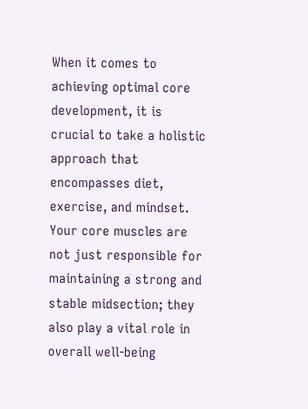When it comes to achieving optimal core development, it is crucial to take a holistic approach that encompasses diet, exercise, and mindset. Your core muscles are not just responsible for maintaining a strong and stable midsection; they also play a vital role in overall well-being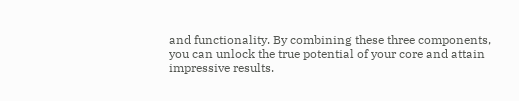and functionality. By combining these three components, you can unlock the true potential of your core and attain impressive results.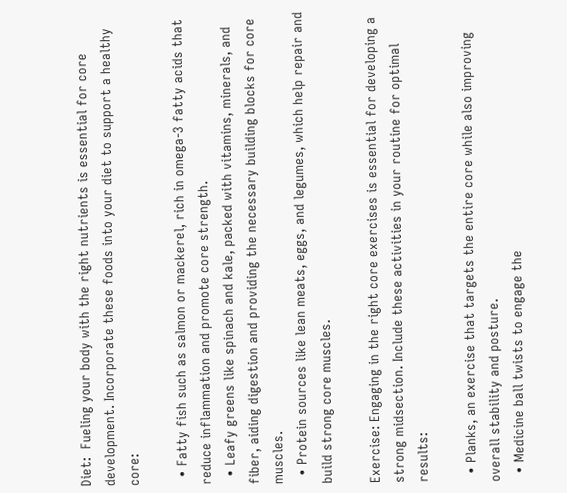Diet:  Fueling your body with the right nutrients is essential for core development. Incorporate these foods into your diet to support a healthy core:

  • Fatty fish such as salmon or mackerel, rich in omega-3 fatty acids that reduce inflammation and promote core strength.
  • Leafy greens like spinach and kale, packed with vitamins, minerals, and fiber, aiding digestion and providing the necessary building blocks for core muscles.
  • Protein sources like lean meats, eggs, and legumes, which help repair and build strong core muscles.

Exercise: Engaging in the right core exercises is essential for developing a strong midsection. Include these activities in your routine for optimal results:

  • Planks, an exercise that targets the entire core while also improving overall stability and posture.
  • Medicine ball twists to engage the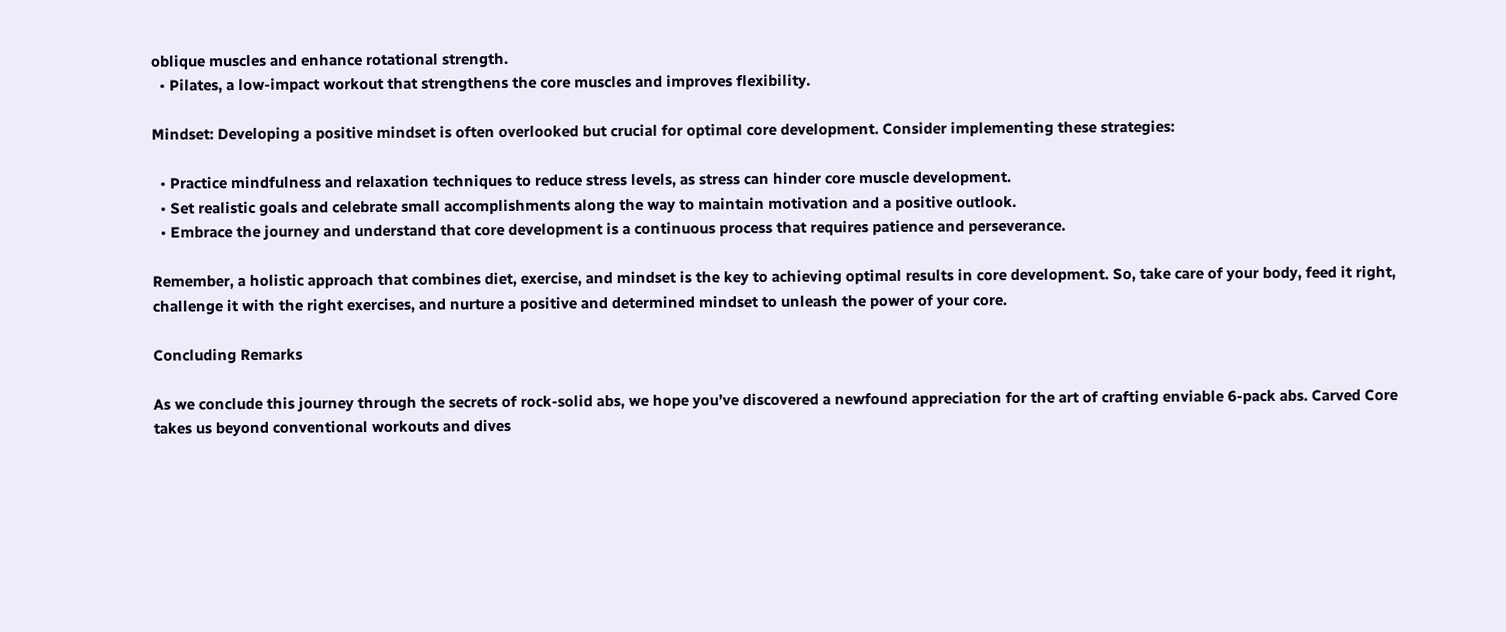oblique muscles and enhance rotational strength.
  • Pilates, a low-impact workout that strengthens the core muscles and improves flexibility.

Mindset: Developing a positive mindset is often overlooked but crucial for optimal core development. Consider implementing these strategies:

  • Practice mindfulness and relaxation techniques to reduce stress levels, as stress can hinder core muscle development.
  • Set realistic goals and celebrate small accomplishments along the way to maintain motivation and a positive outlook.
  • Embrace the journey and understand that core development is a continuous process that requires patience and perseverance.

Remember, a holistic approach that combines diet, exercise, and mindset is the key to achieving optimal results in core development. So, take care of your body, feed it right, challenge it with the right exercises, and nurture a positive and determined mindset to unleash the power of your core.

Concluding Remarks

As we conclude this journey through the secrets of rock-solid abs, we hope you’ve discovered a newfound appreciation for the art of crafting enviable 6-pack abs. Carved Core takes us beyond conventional workouts and dives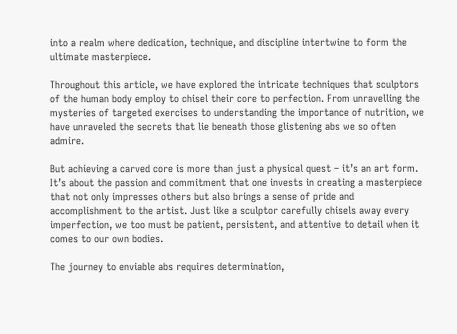into a realm where dedication, technique, and discipline intertwine to form the ultimate masterpiece.

Throughout this article, we have explored the intricate techniques that sculptors of the human body employ to chisel their core to perfection. From unravelling the mysteries of targeted exercises to understanding the importance of nutrition, we have unraveled the secrets that lie beneath those glistening abs we so often admire.

But achieving a carved core is more than just a physical quest – it’s an art form. It’s about the passion and commitment that one invests in creating a masterpiece that not only impresses others but also brings a sense of pride and accomplishment to the artist. Just like a sculptor carefully chisels away every imperfection, we too must be patient, persistent, and attentive to detail when it comes to our own bodies.

The journey to enviable abs requires determination,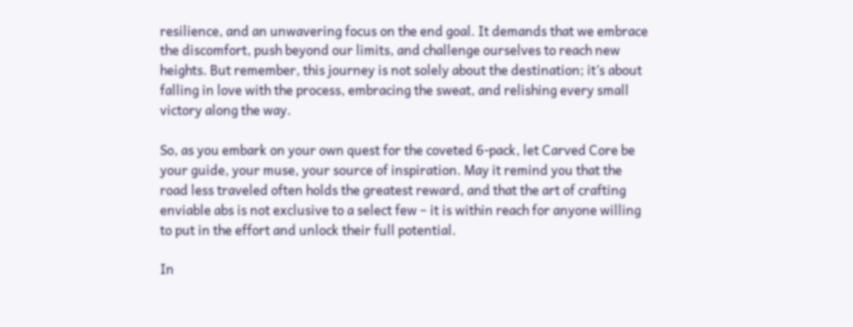resilience, and an unwavering focus on the end goal. It demands that we embrace the discomfort, push beyond our limits, and challenge ourselves to reach new heights. But remember, this journey is not solely about the destination; it’s about falling in love with the process, embracing the sweat, and relishing every small victory along the way.

So, as you embark on your own quest for the coveted 6-pack, let Carved Core be your guide, your muse, your source of inspiration. May it remind you that the road less traveled often holds the greatest reward, and that the art of crafting enviable abs is not exclusive to a select few – it is within reach for anyone willing to put in the effort and unlock their full potential.

In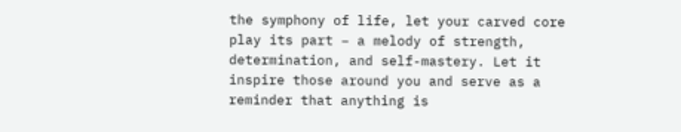the symphony of life, let your carved core play its part – a melody of strength, determination, and self-mastery. Let it inspire those around you and serve as a reminder that anything is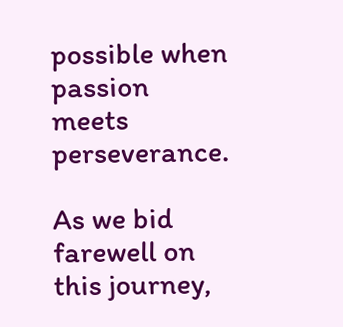possible when passion meets perseverance.

As we bid farewell on this journey,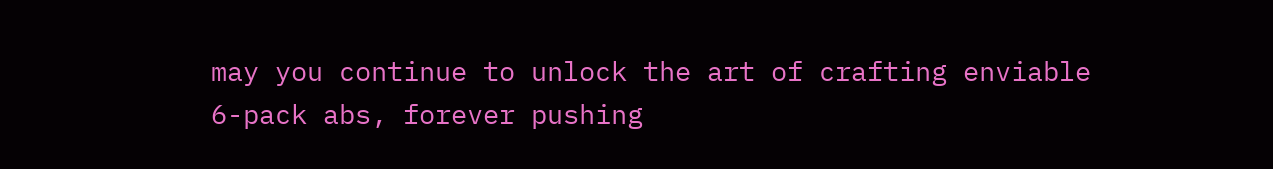may you continue to unlock the art of crafting enviable 6-pack abs, forever pushing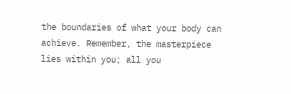the boundaries of what your body can achieve. Remember, the masterpiece lies within you; all you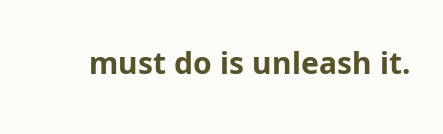must do is unleash it.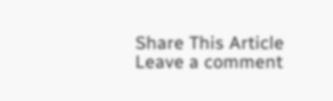Share This Article
Leave a comment